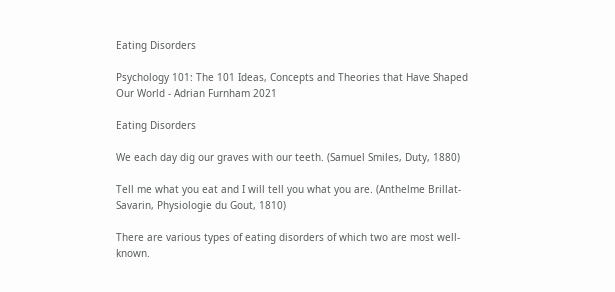Eating Disorders

Psychology 101: The 101 Ideas, Concepts and Theories that Have Shaped Our World - Adrian Furnham 2021

Eating Disorders

We each day dig our graves with our teeth. (Samuel Smiles, Duty, 1880)

Tell me what you eat and I will tell you what you are. (Anthelme Brillat-Savarin, Physiologie du Gout, 1810)

There are various types of eating disorders of which two are most well-known.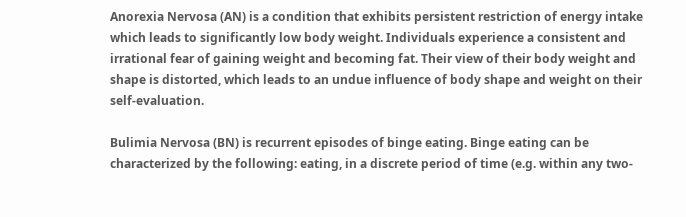Anorexia Nervosa (AN) is a condition that exhibits persistent restriction of energy intake which leads to significantly low body weight. Individuals experience a consistent and irrational fear of gaining weight and becoming fat. Their view of their body weight and shape is distorted, which leads to an undue influence of body shape and weight on their self-evaluation.

Bulimia Nervosa (BN) is recurrent episodes of binge eating. Binge eating can be characterized by the following: eating, in a discrete period of time (e.g. within any two-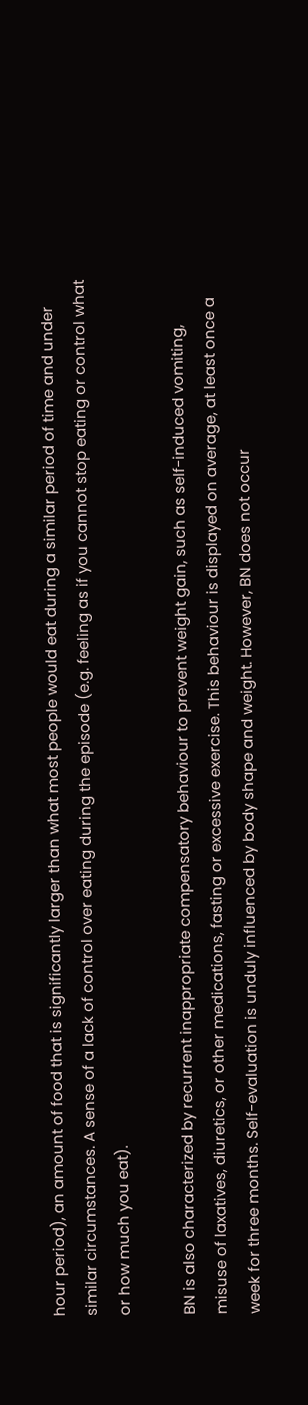hour period), an amount of food that is significantly larger than what most people would eat during a similar period of time and under similar circumstances. A sense of a lack of control over eating during the episode (e.g. feeling as if you cannot stop eating or control what or how much you eat).

BN is also characterized by recurrent inappropriate compensatory behaviour to prevent weight gain, such as self-induced vomiting, misuse of laxatives, diuretics, or other medications, fasting or excessive exercise. This behaviour is displayed on average, at least once a week for three months. Self-evaluation is unduly influenced by body shape and weight. However, BN does not occur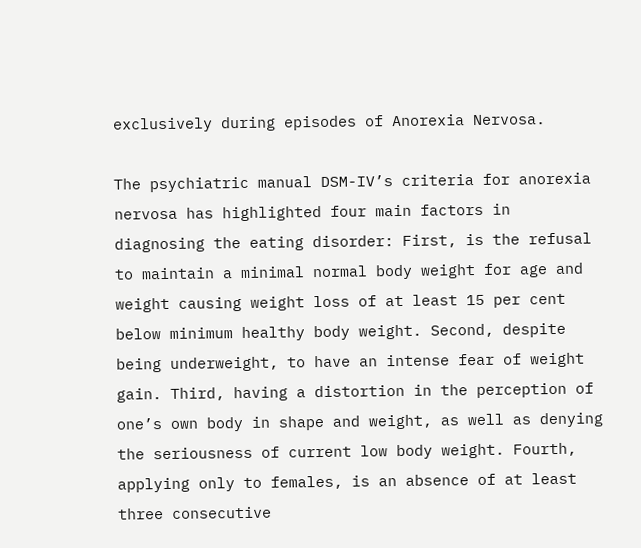exclusively during episodes of Anorexia Nervosa.

The psychiatric manual DSM-IV’s criteria for anorexia nervosa has highlighted four main factors in diagnosing the eating disorder: First, is the refusal to maintain a minimal normal body weight for age and weight causing weight loss of at least 15 per cent below minimum healthy body weight. Second, despite being underweight, to have an intense fear of weight gain. Third, having a distortion in the perception of one’s own body in shape and weight, as well as denying the seriousness of current low body weight. Fourth, applying only to females, is an absence of at least three consecutive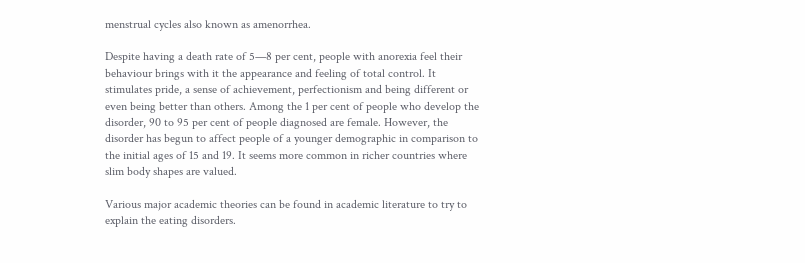menstrual cycles also known as amenorrhea.

Despite having a death rate of 5—8 per cent, people with anorexia feel their behaviour brings with it the appearance and feeling of total control. It stimulates pride, a sense of achievement, perfectionism and being different or even being better than others. Among the 1 per cent of people who develop the disorder, 90 to 95 per cent of people diagnosed are female. However, the disorder has begun to affect people of a younger demographic in comparison to the initial ages of 15 and 19. It seems more common in richer countries where slim body shapes are valued.

Various major academic theories can be found in academic literature to try to explain the eating disorders.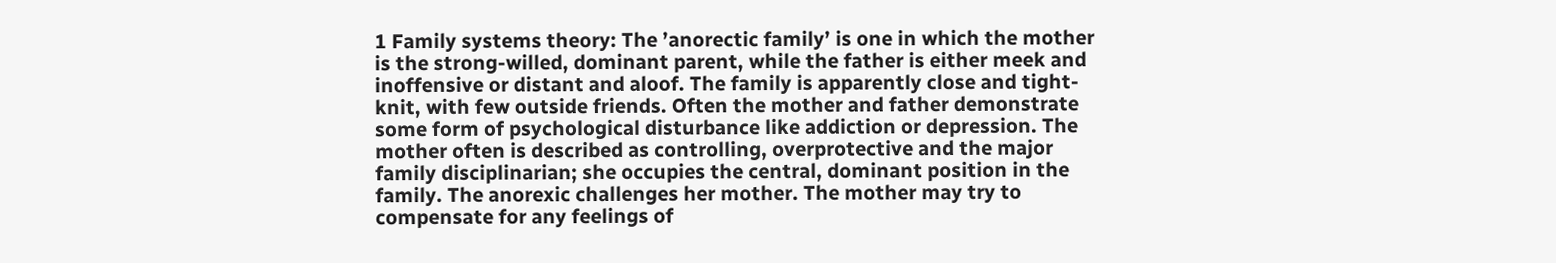1 Family systems theory: The ’anorectic family’ is one in which the mother is the strong-willed, dominant parent, while the father is either meek and inoffensive or distant and aloof. The family is apparently close and tight-knit, with few outside friends. Often the mother and father demonstrate some form of psychological disturbance like addiction or depression. The mother often is described as controlling, overprotective and the major family disciplinarian; she occupies the central, dominant position in the family. The anorexic challenges her mother. The mother may try to compensate for any feelings of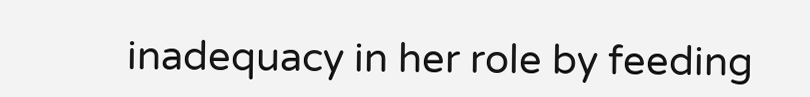inadequacy in her role by feeding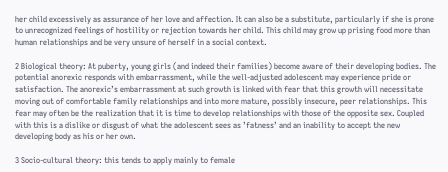her child excessively as assurance of her love and affection. It can also be a substitute, particularly if she is prone to unrecognized feelings of hostility or rejection towards her child. This child may grow up prising food more than human relationships and be very unsure of herself in a social context.

2 Biological theory: At puberty, young girls (and indeed their families) become aware of their developing bodies. The potential anorexic responds with embarrassment, while the well-adjusted adolescent may experience pride or satisfaction. The anorexic’s embarrassment at such growth is linked with fear that this growth will necessitate moving out of comfortable family relationships and into more mature, possibly insecure, peer relationships. This fear may often be the realization that it is time to develop relationships with those of the opposite sex. Coupled with this is a dislike or disgust of what the adolescent sees as ’fatness’ and an inability to accept the new developing body as his or her own.

3 Socio-cultural theory: this tends to apply mainly to female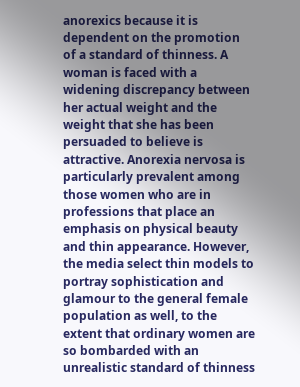anorexics because it is dependent on the promotion of a standard of thinness. A woman is faced with a widening discrepancy between her actual weight and the weight that she has been persuaded to believe is attractive. Anorexia nervosa is particularly prevalent among those women who are in professions that place an emphasis on physical beauty and thin appearance. However, the media select thin models to portray sophistication and glamour to the general female population as well, to the extent that ordinary women are so bombarded with an unrealistic standard of thinness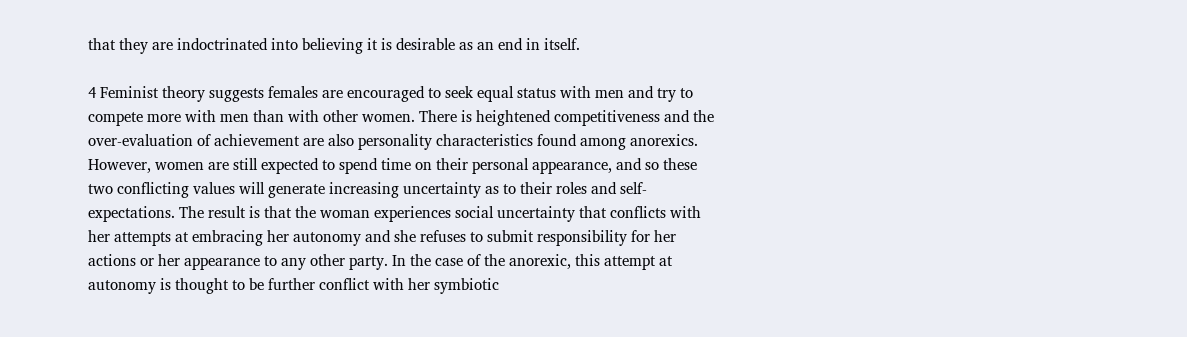that they are indoctrinated into believing it is desirable as an end in itself.

4 Feminist theory suggests females are encouraged to seek equal status with men and try to compete more with men than with other women. There is heightened competitiveness and the over-evaluation of achievement are also personality characteristics found among anorexics. However, women are still expected to spend time on their personal appearance, and so these two conflicting values will generate increasing uncertainty as to their roles and self-expectations. The result is that the woman experiences social uncertainty that conflicts with her attempts at embracing her autonomy and she refuses to submit responsibility for her actions or her appearance to any other party. In the case of the anorexic, this attempt at autonomy is thought to be further conflict with her symbiotic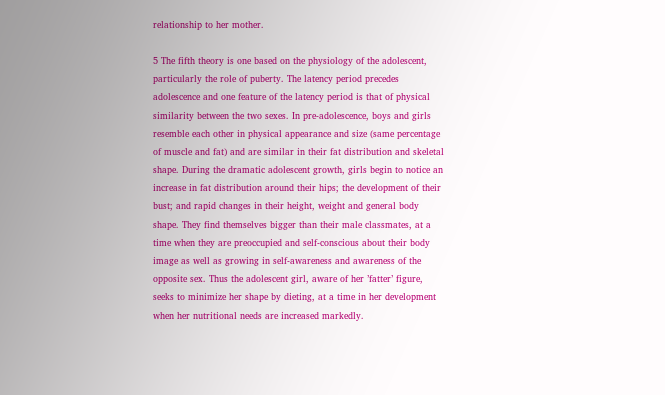relationship to her mother.

5 The fifth theory is one based on the physiology of the adolescent, particularly the role of puberty. The latency period precedes adolescence and one feature of the latency period is that of physical similarity between the two sexes. In pre-adolescence, boys and girls resemble each other in physical appearance and size (same percentage of muscle and fat) and are similar in their fat distribution and skeletal shape. During the dramatic adolescent growth, girls begin to notice an increase in fat distribution around their hips; the development of their bust; and rapid changes in their height, weight and general body shape. They find themselves bigger than their male classmates, at a time when they are preoccupied and self-conscious about their body image as well as growing in self-awareness and awareness of the opposite sex. Thus the adolescent girl, aware of her ’fatter’ figure, seeks to minimize her shape by dieting, at a time in her development when her nutritional needs are increased markedly.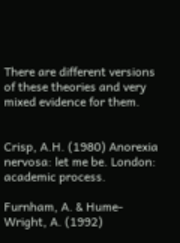There are different versions of these theories and very mixed evidence for them.


Crisp, A.H. (1980) Anorexia nervosa: let me be. London: academic process.

Furnham, A. & Hume-Wright, A. (1992)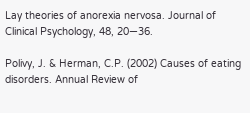Lay theories of anorexia nervosa. Journal of Clinical Psychology, 48, 20—36.

Polivy, J. & Herman, C.P. (2002) Causes of eating disorders. Annual Review of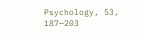Psychology, 53, 187—203